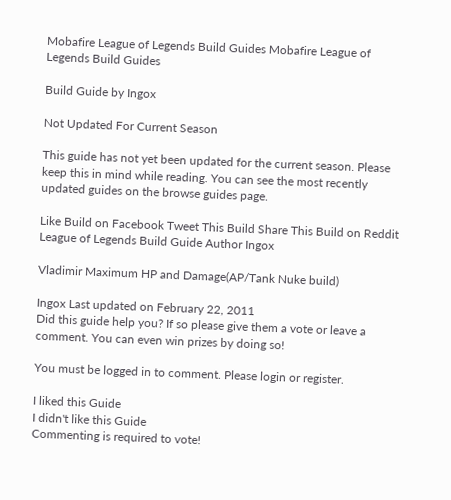Mobafire League of Legends Build Guides Mobafire League of Legends Build Guides

Build Guide by Ingox

Not Updated For Current Season

This guide has not yet been updated for the current season. Please keep this in mind while reading. You can see the most recently updated guides on the browse guides page.

Like Build on Facebook Tweet This Build Share This Build on Reddit
League of Legends Build Guide Author Ingox

Vladimir Maximum HP and Damage(AP/Tank Nuke build)

Ingox Last updated on February 22, 2011
Did this guide help you? If so please give them a vote or leave a comment. You can even win prizes by doing so!

You must be logged in to comment. Please login or register.

I liked this Guide
I didn't like this Guide
Commenting is required to vote!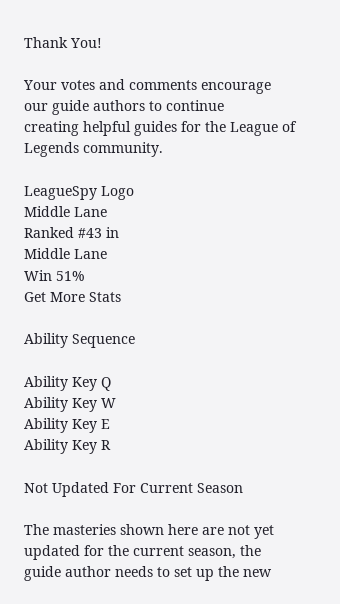Thank You!

Your votes and comments encourage our guide authors to continue
creating helpful guides for the League of Legends community.

LeagueSpy Logo
Middle Lane
Ranked #43 in
Middle Lane
Win 51%
Get More Stats

Ability Sequence

Ability Key Q
Ability Key W
Ability Key E
Ability Key R

Not Updated For Current Season

The masteries shown here are not yet updated for the current season, the guide author needs to set up the new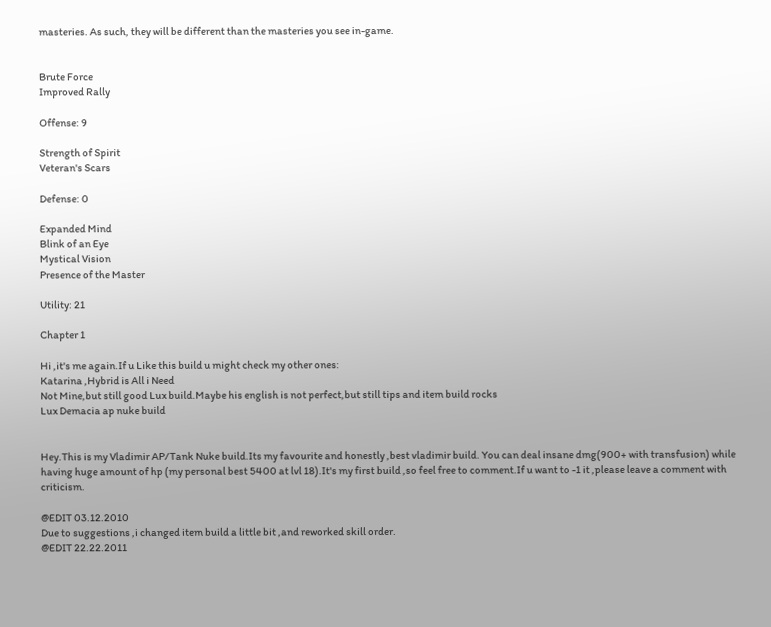masteries. As such, they will be different than the masteries you see in-game.


Brute Force
Improved Rally

Offense: 9

Strength of Spirit
Veteran's Scars

Defense: 0

Expanded Mind
Blink of an Eye
Mystical Vision
Presence of the Master

Utility: 21

Chapter 1

Hi ,it's me again.If u Like this build u might check my other ones:
Katarina ,Hybrid is All i Need
Not Mine,but still good Lux build.Maybe his english is not perfect,but still tips and item build rocks
Lux Demacia ap nuke build


Hey.This is my Vladimir AP/Tank Nuke build.Its my favourite and honestly ,best vladimir build. You can deal insane dmg(900+ with transfusion) while having huge amount of hp (my personal best 5400 at lvl 18).It's my first build ,so feel free to comment.If u want to -1 it ,please leave a comment with criticism.

@EDIT 03.12.2010
Due to suggestions ,i changed item build a little bit ,and reworked skill order.
@EDIT 22.22.2011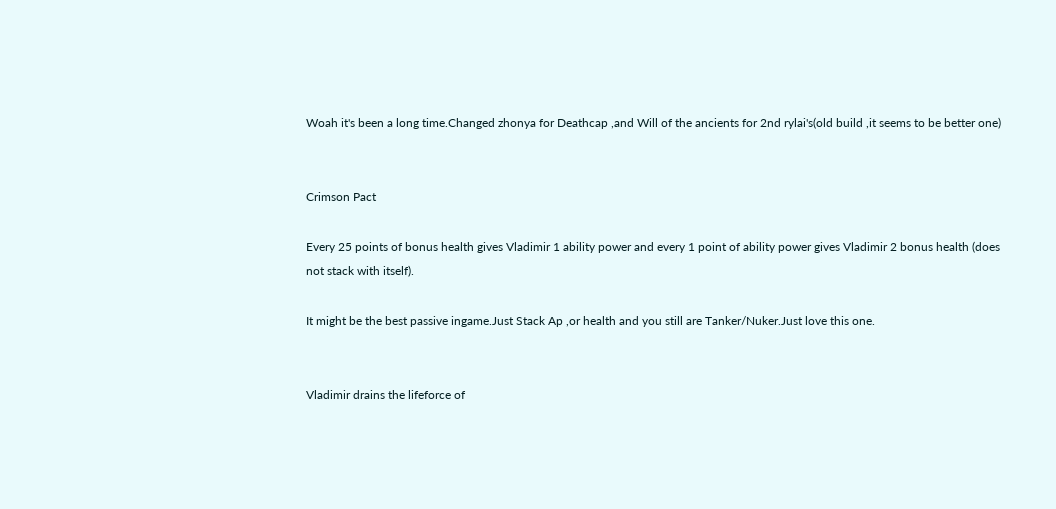Woah it's been a long time.Changed zhonya for Deathcap ,and Will of the ancients for 2nd rylai's(old build ,it seems to be better one)


Crimson Pact

Every 25 points of bonus health gives Vladimir 1 ability power and every 1 point of ability power gives Vladimir 2 bonus health (does not stack with itself).

It might be the best passive ingame.Just Stack Ap ,or health and you still are Tanker/Nuker.Just love this one.


Vladimir drains the lifeforce of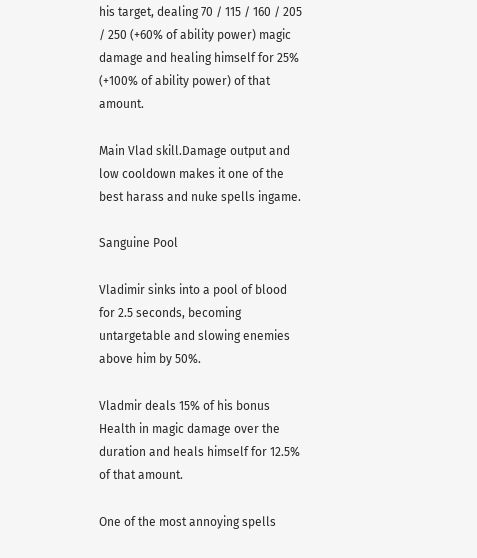his target, dealing 70 / 115 / 160 / 205 / 250 (+60% of ability power) magic damage and healing himself for 25% (+100% of ability power) of that amount.

Main Vlad skill.Damage output and low cooldown makes it one of the best harass and nuke spells ingame.

Sanguine Pool

Vladimir sinks into a pool of blood for 2.5 seconds, becoming untargetable and slowing enemies above him by 50%.

Vladmir deals 15% of his bonus Health in magic damage over the duration and heals himself for 12.5% of that amount.

One of the most annoying spells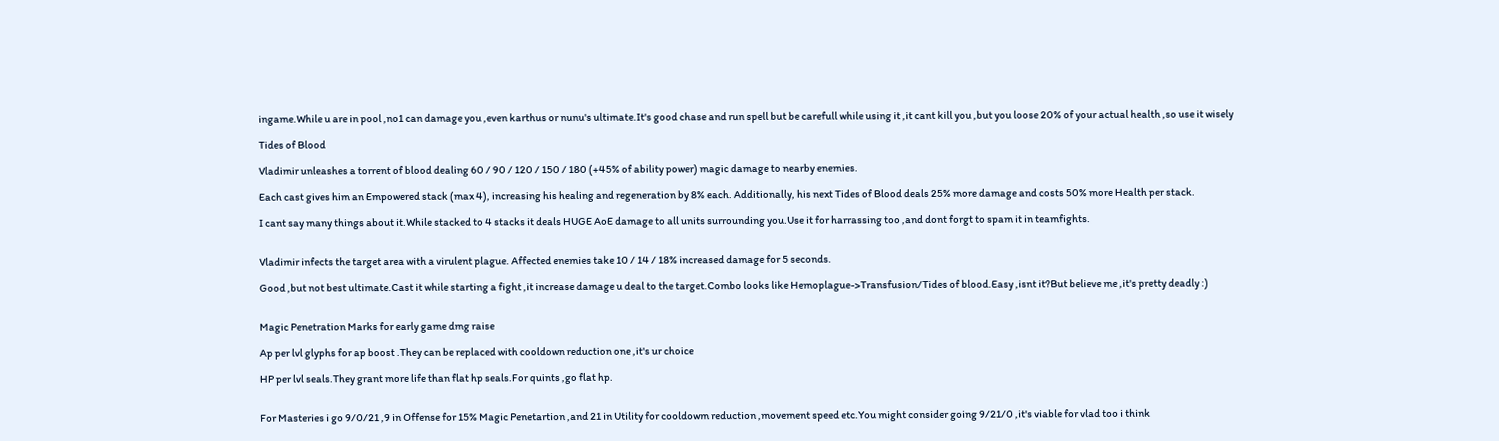ingame.While u are in pool ,no1 can damage you ,even karthus or nunu's ultimate.It's good chase and run spell but be carefull while using it ,it cant kill you ,but you loose 20% of your actual health ,so use it wisely

Tides of Blood

Vladimir unleashes a torrent of blood dealing 60 / 90 / 120 / 150 / 180 (+45% of ability power) magic damage to nearby enemies.

Each cast gives him an Empowered stack (max 4), increasing his healing and regeneration by 8% each. Additionally, his next Tides of Blood deals 25% more damage and costs 50% more Health per stack.

I cant say many things about it.While stacked to 4 stacks it deals HUGE AoE damage to all units surrounding you.Use it for harrassing too ,and dont forgt to spam it in teamfights.


Vladimir infects the target area with a virulent plague. Affected enemies take 10 / 14 / 18% increased damage for 5 seconds.

Good ,but not best ultimate.Cast it while starting a fight ,it increase damage u deal to the target.Combo looks like Hemoplague->Transfusion/Tides of blood.Easy ,isnt it?But believe me ,it's pretty deadly :)


Magic Penetration Marks for early game dmg raise

Ap per lvl glyphs for ap boost .They can be replaced with cooldown reduction one ,it's ur choice

HP per lvl seals.They grant more life than flat hp seals.For quints ,go flat hp.


For Masteries i go 9/0/21 ,9 in Offense for 15% Magic Penetartion ,and 21 in Utility for cooldowm reduction ,movement speed etc.You might consider going 9/21/0 ,it's viable for vlad too i think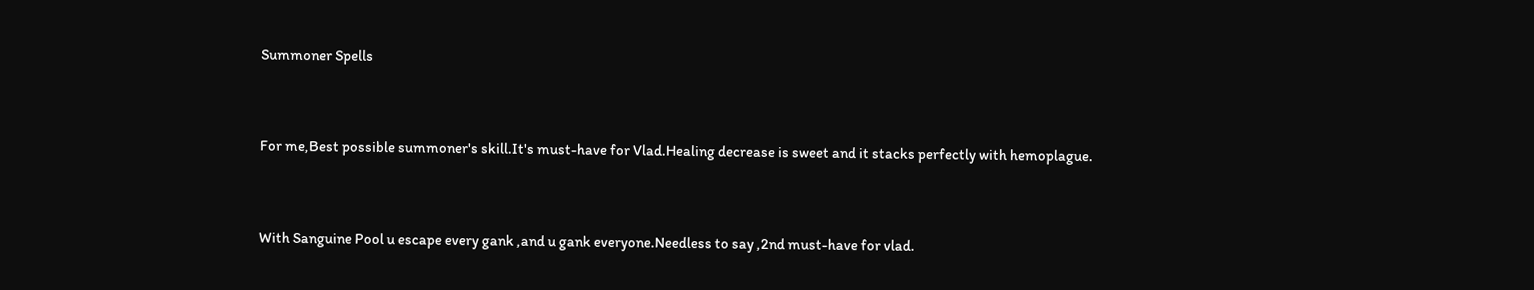Summoner Spells


For me,Best possible summoner's skill.It's must-have for Vlad.Healing decrease is sweet and it stacks perfectly with hemoplague.


With Sanguine Pool u escape every gank ,and u gank everyone.Needless to say ,2nd must-have for vlad.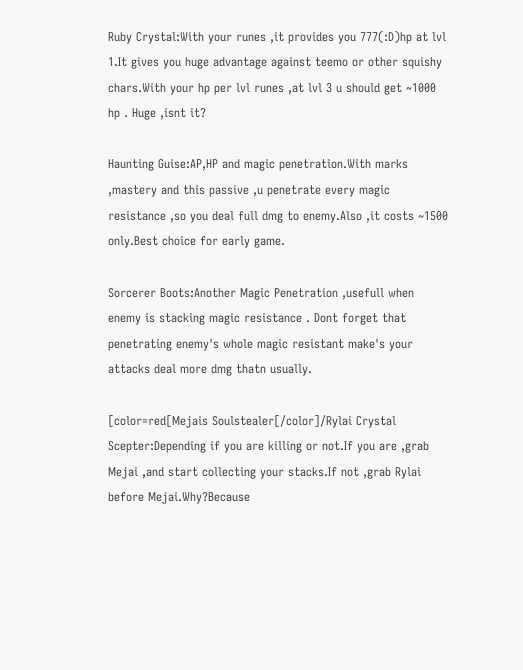Ruby Crystal:With your runes ,it provides you 777(:D)hp at lvl 1.It gives you huge advantage against teemo or other squishy chars.With your hp per lvl runes ,at lvl 3 u should get ~1000 hp . Huge ,isnt it?

Haunting Guise:AP,HP and magic penetration.With marks ,mastery and this passive ,u penetrate every magic resistance ,so you deal full dmg to enemy.Also ,it costs ~1500 only.Best choice for early game.

Sorcerer Boots:Another Magic Penetration ,usefull when enemy is stacking magic resistance . Dont forget that penetrating enemy's whole magic resistant make's your attacks deal more dmg thatn usually.

[color=red[Mejais Soulstealer[/color]/Rylai Crystal Scepter:Depending if you are killing or not.If you are ,grab Mejai ,and start collecting your stacks.If not ,grab Rylai before Mejai.Why?Because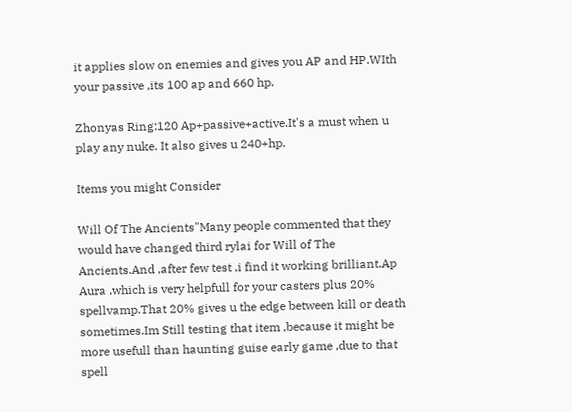it applies slow on enemies and gives you AP and HP.WIth your passive ,its 100 ap and 660 hp.

Zhonyas Ring:120 Ap+passive+active.It's a must when u play any nuke. It also gives u 240+hp.

Items you might Consider

Will Of The Ancients"Many people commented that they would have changed third rylai for Will of The Ancients.And ,after few test ,i find it working brilliant.Ap Aura ,which is very helpfull for your casters plus 20% spellvamp.That 20% gives u the edge between kill or death sometimes.Im Still testing that item ,because it might be more usefull than haunting guise early game ,due to that spell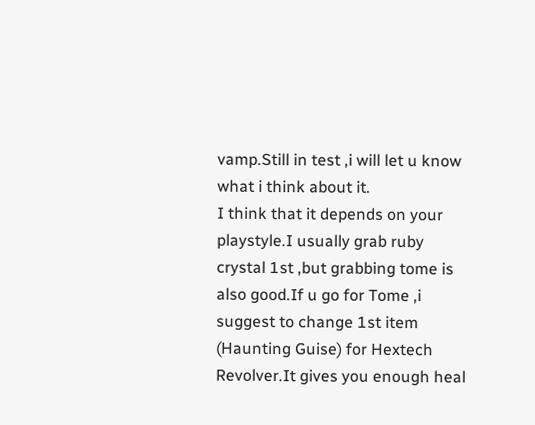vamp.Still in test ,i will let u know what i think about it.
I think that it depends on your playstyle.I usually grab ruby crystal 1st ,but grabbing tome is also good.If u go for Tome ,i suggest to change 1st item (Haunting Guise) for Hextech Revolver.It gives you enough heal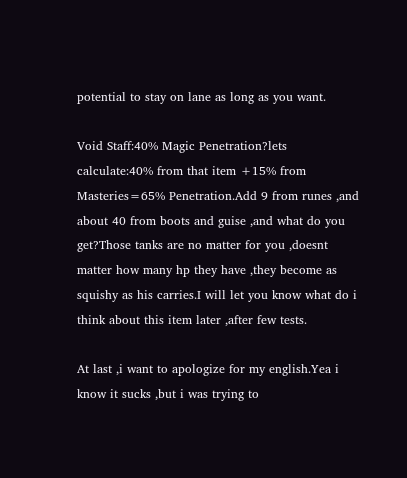potential to stay on lane as long as you want.

Void Staff:40% Magic Penetration?lets calculate:40% from that item +15% from Masteries=65% Penetration.Add 9 from runes ,and about 40 from boots and guise ,and what do you get?Those tanks are no matter for you ,doesnt matter how many hp they have ,they become as squishy as his carries.I will let you know what do i think about this item later ,after few tests.

At last ,i want to apologize for my english.Yea i know it sucks ,but i was trying to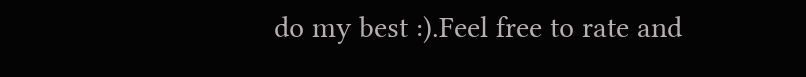do my best :).Feel free to rate and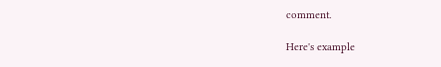comment.

Here's example